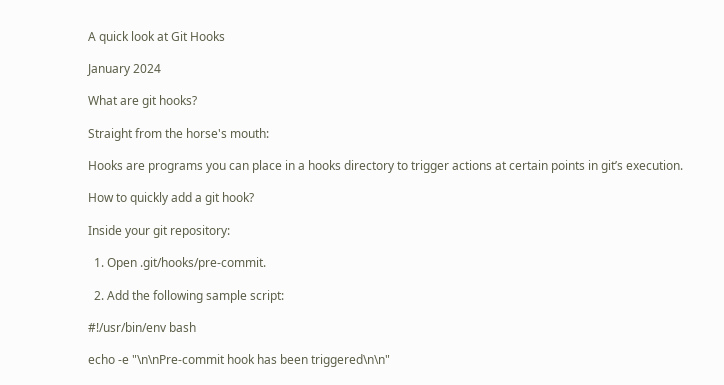A quick look at Git Hooks

January 2024

What are git hooks?

Straight from the horse's mouth:

Hooks are programs you can place in a hooks directory to trigger actions at certain points in git’s execution.

How to quickly add a git hook?

Inside your git repository:

  1. Open .git/hooks/pre-commit.

  2. Add the following sample script:

#!/usr/bin/env bash

echo -e "\n\nPre-commit hook has been triggered\n\n"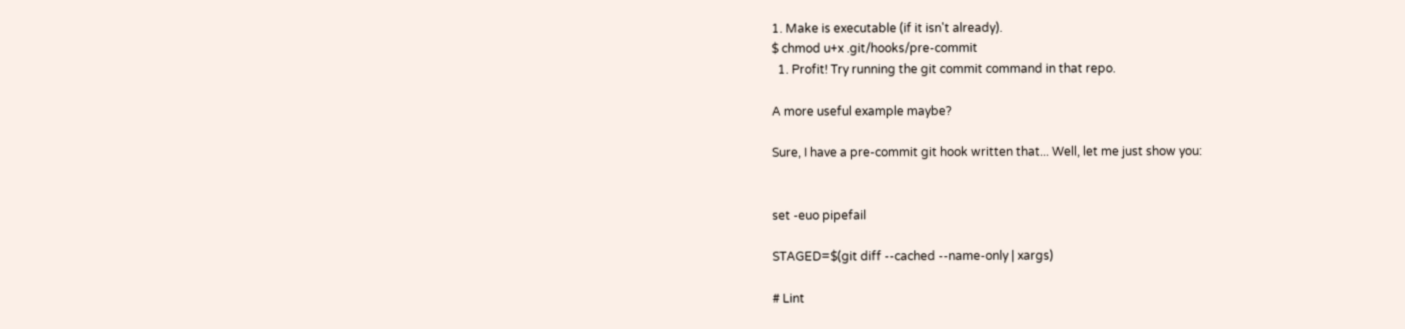1. Make is executable (if it isn't already).
$ chmod u+x .git/hooks/pre-commit
  1. Profit! Try running the git commit command in that repo.

A more useful example maybe?

Sure, I have a pre-commit git hook written that... Well, let me just show you:


set -euo pipefail

STAGED=$(git diff --cached --name-only | xargs)

# Lint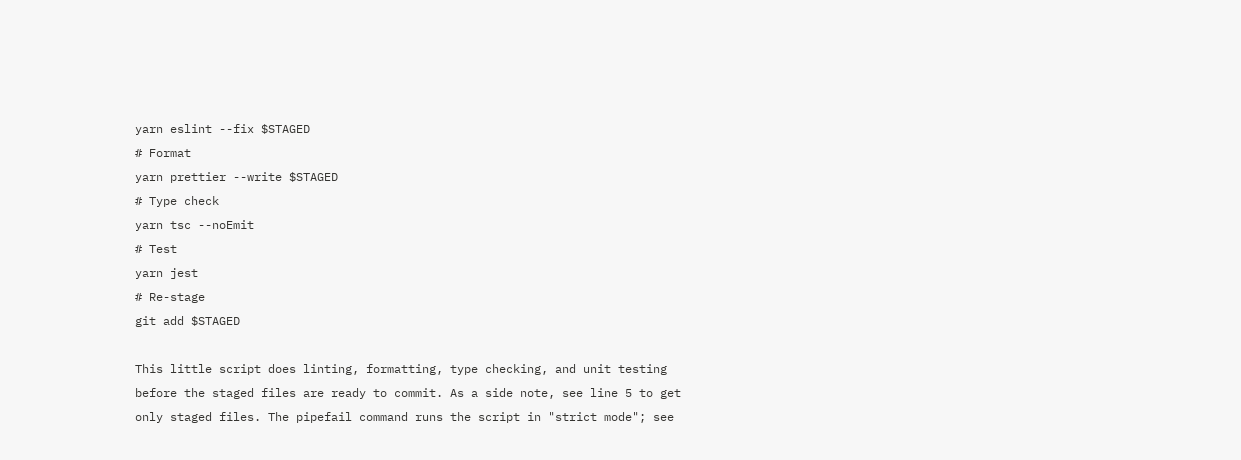yarn eslint --fix $STAGED
# Format
yarn prettier --write $STAGED
# Type check
yarn tsc --noEmit
# Test
yarn jest
# Re-stage
git add $STAGED

This little script does linting, formatting, type checking, and unit testing before the staged files are ready to commit. As a side note, see line 5 to get only staged files. The pipefail command runs the script in "strict mode"; see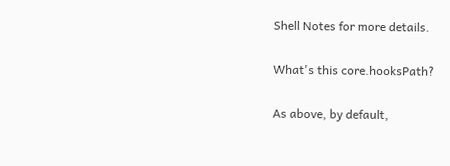Shell Notes for more details.

What's this core.hooksPath?

As above, by default,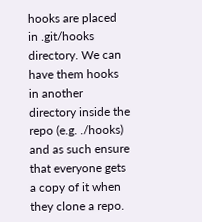hooks are placed in .git/hooks directory. We can have them hooks in another directory inside the repo (e.g. ./hooks) and as such ensure that everyone gets a copy of it when they clone a repo.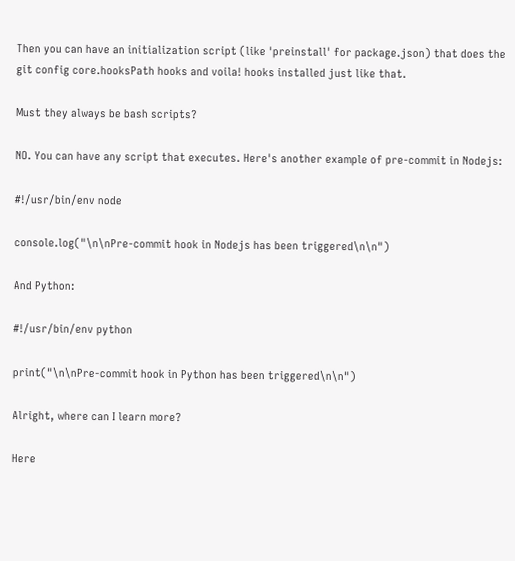Then you can have an initialization script (like 'preinstall' for package.json) that does the git config core.hooksPath hooks and voila! hooks installed just like that.

Must they always be bash scripts?

NO. You can have any script that executes. Here's another example of pre-commit in Nodejs:

#!/usr/bin/env node

console.log("\n\nPre-commit hook in Nodejs has been triggered\n\n")

And Python:

#!/usr/bin/env python

print("\n\nPre-commit hook in Python has been triggered\n\n")

Alright, where can I learn more?

Here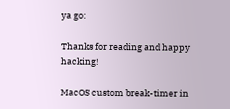ya go:

Thanks for reading and happy hacking!

MacOS custom break-timer in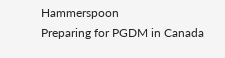Hammerspoon
Preparing for PGDM in Canada